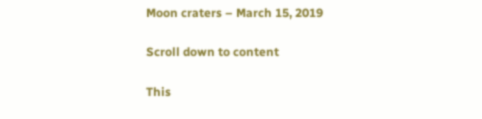Moon craters – March 15, 2019

Scroll down to content

This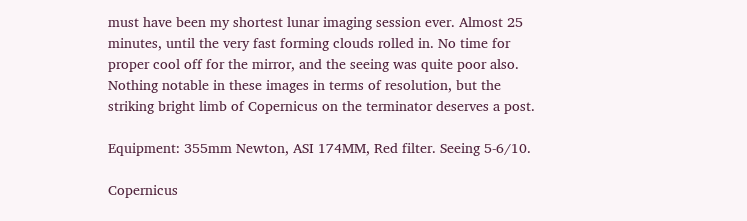must have been my shortest lunar imaging session ever. Almost 25 minutes, until the very fast forming clouds rolled in. No time for proper cool off for the mirror, and the seeing was quite poor also. Nothing notable in these images in terms of resolution, but the striking bright limb of Copernicus on the terminator deserves a post.

Equipment: 355mm Newton, ASI 174MM, Red filter. Seeing 5-6/10.

Copernicus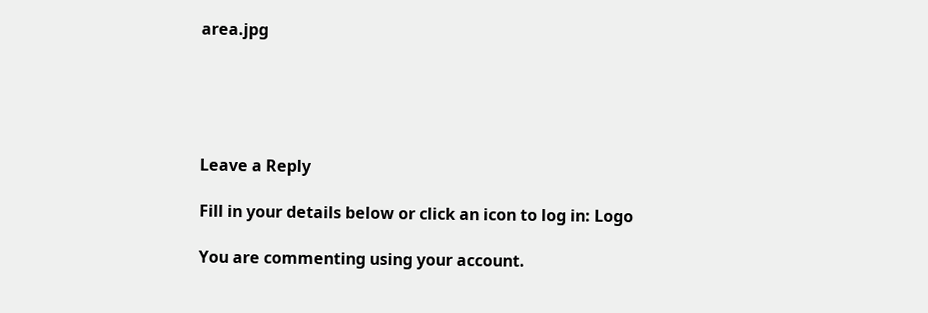area.jpg





Leave a Reply

Fill in your details below or click an icon to log in: Logo

You are commenting using your account.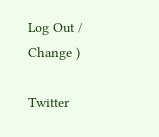Log Out /  Change )

Twitter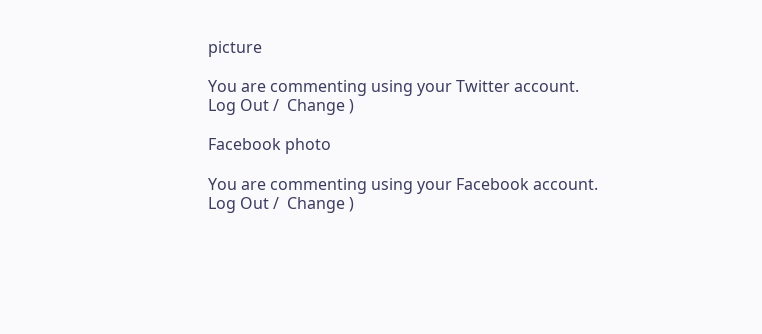picture

You are commenting using your Twitter account. Log Out /  Change )

Facebook photo

You are commenting using your Facebook account. Log Out /  Change )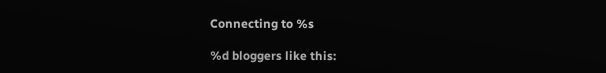Connecting to %s

%d bloggers like this: